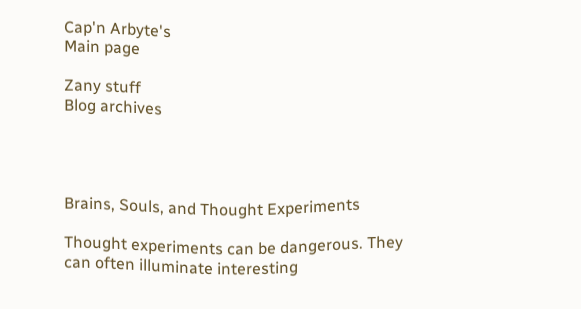Cap'n Arbyte's
Main page

Zany stuff
Blog archives




Brains, Souls, and Thought Experiments

Thought experiments can be dangerous. They can often illuminate interesting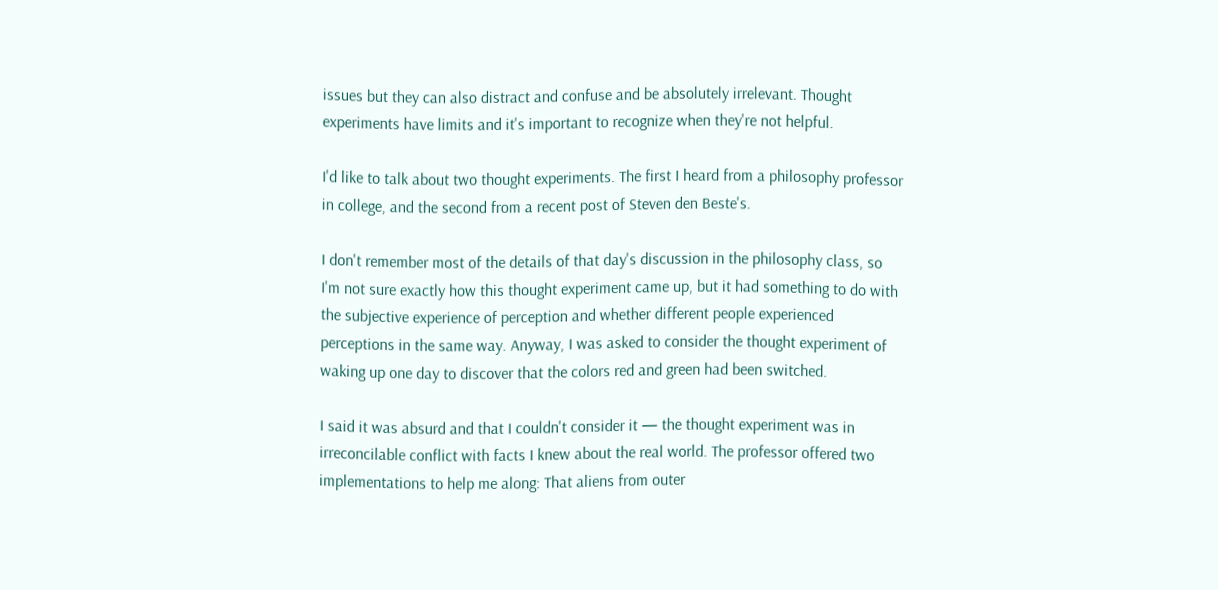issues but they can also distract and confuse and be absolutely irrelevant. Thought experiments have limits and it's important to recognize when they're not helpful.

I'd like to talk about two thought experiments. The first I heard from a philosophy professor in college, and the second from a recent post of Steven den Beste's.

I don't remember most of the details of that day's discussion in the philosophy class, so I'm not sure exactly how this thought experiment came up, but it had something to do with the subjective experience of perception and whether different people experienced perceptions in the same way. Anyway, I was asked to consider the thought experiment of waking up one day to discover that the colors red and green had been switched.

I said it was absurd and that I couldn't consider it — the thought experiment was in irreconcilable conflict with facts I knew about the real world. The professor offered two implementations to help me along: That aliens from outer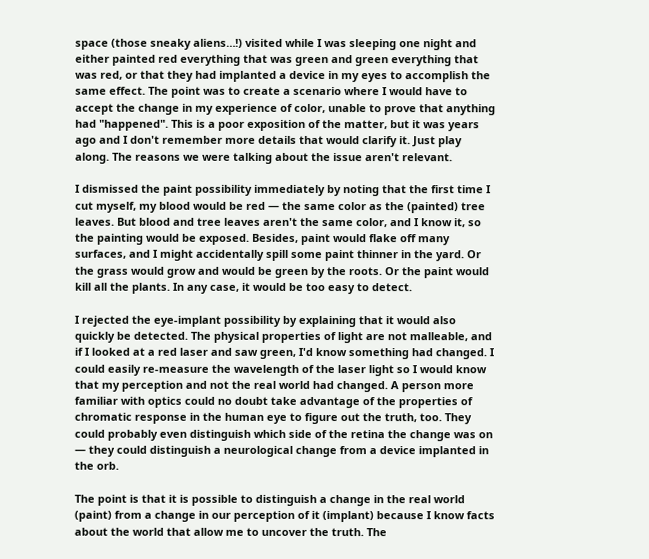space (those sneaky aliens…!) visited while I was sleeping one night and either painted red everything that was green and green everything that was red, or that they had implanted a device in my eyes to accomplish the same effect. The point was to create a scenario where I would have to accept the change in my experience of color, unable to prove that anything had "happened". This is a poor exposition of the matter, but it was years ago and I don't remember more details that would clarify it. Just play along. The reasons we were talking about the issue aren't relevant.

I dismissed the paint possibility immediately by noting that the first time I cut myself, my blood would be red — the same color as the (painted) tree leaves. But blood and tree leaves aren't the same color, and I know it, so the painting would be exposed. Besides, paint would flake off many surfaces, and I might accidentally spill some paint thinner in the yard. Or the grass would grow and would be green by the roots. Or the paint would kill all the plants. In any case, it would be too easy to detect.

I rejected the eye-implant possibility by explaining that it would also quickly be detected. The physical properties of light are not malleable, and if I looked at a red laser and saw green, I'd know something had changed. I could easily re-measure the wavelength of the laser light so I would know that my perception and not the real world had changed. A person more familiar with optics could no doubt take advantage of the properties of chromatic response in the human eye to figure out the truth, too. They could probably even distinguish which side of the retina the change was on — they could distinguish a neurological change from a device implanted in the orb.

The point is that it is possible to distinguish a change in the real world (paint) from a change in our perception of it (implant) because I know facts about the world that allow me to uncover the truth. The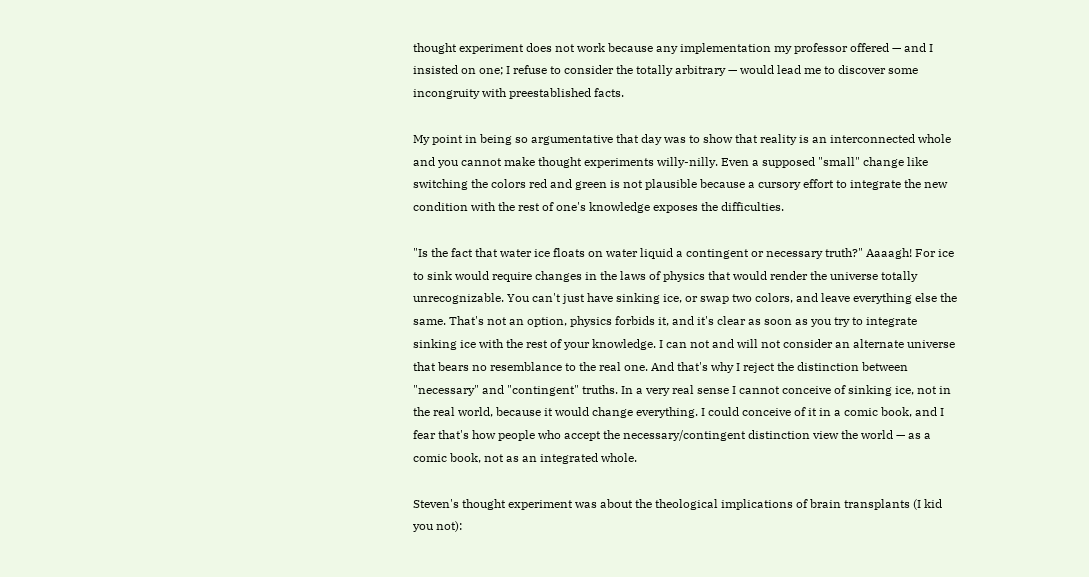thought experiment does not work because any implementation my professor offered — and I insisted on one; I refuse to consider the totally arbitrary — would lead me to discover some incongruity with preestablished facts.

My point in being so argumentative that day was to show that reality is an interconnected whole and you cannot make thought experiments willy-nilly. Even a supposed "small" change like switching the colors red and green is not plausible because a cursory effort to integrate the new condition with the rest of one's knowledge exposes the difficulties.

"Is the fact that water ice floats on water liquid a contingent or necessary truth?" Aaaagh! For ice to sink would require changes in the laws of physics that would render the universe totally unrecognizable. You can't just have sinking ice, or swap two colors, and leave everything else the same. That's not an option, physics forbids it, and it's clear as soon as you try to integrate sinking ice with the rest of your knowledge. I can not and will not consider an alternate universe that bears no resemblance to the real one. And that's why I reject the distinction between "necessary" and "contingent" truths. In a very real sense I cannot conceive of sinking ice, not in the real world, because it would change everything. I could conceive of it in a comic book, and I fear that's how people who accept the necessary/contingent distinction view the world — as a comic book, not as an integrated whole.

Steven's thought experiment was about the theological implications of brain transplants (I kid you not):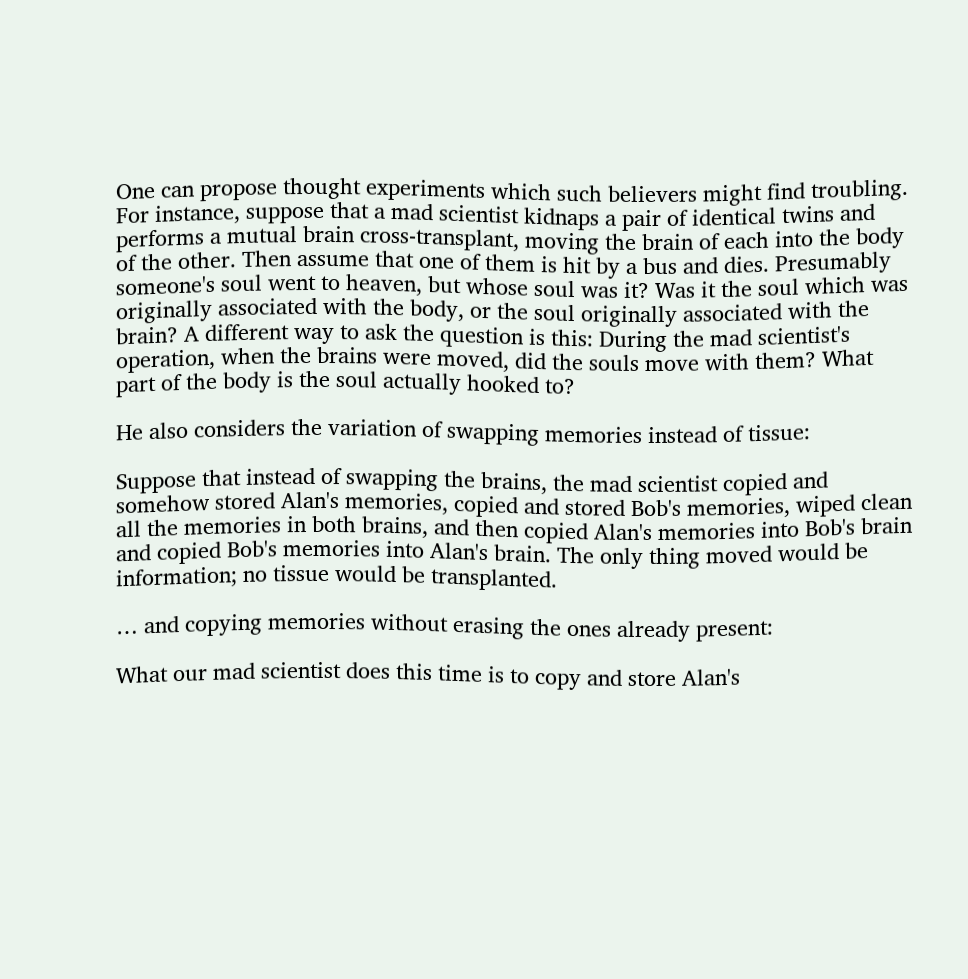One can propose thought experiments which such believers might find troubling. For instance, suppose that a mad scientist kidnaps a pair of identical twins and performs a mutual brain cross-transplant, moving the brain of each into the body of the other. Then assume that one of them is hit by a bus and dies. Presumably someone's soul went to heaven, but whose soul was it? Was it the soul which was originally associated with the body, or the soul originally associated with the brain? A different way to ask the question is this: During the mad scientist's operation, when the brains were moved, did the souls move with them? What part of the body is the soul actually hooked to?

He also considers the variation of swapping memories instead of tissue:

Suppose that instead of swapping the brains, the mad scientist copied and somehow stored Alan's memories, copied and stored Bob's memories, wiped clean all the memories in both brains, and then copied Alan's memories into Bob's brain and copied Bob's memories into Alan's brain. The only thing moved would be information; no tissue would be transplanted.

… and copying memories without erasing the ones already present:

What our mad scientist does this time is to copy and store Alan's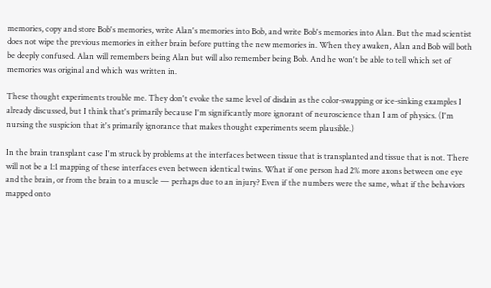memories, copy and store Bob's memories, write Alan's memories into Bob, and write Bob's memories into Alan. But the mad scientist does not wipe the previous memories in either brain before putting the new memories in. When they awaken, Alan and Bob will both be deeply confused. Alan will remembers being Alan but will also remember being Bob. And he won't be able to tell which set of memories was original and which was written in.

These thought experiments trouble me. They don't evoke the same level of disdain as the color-swapping or ice-sinking examples I already discussed, but I think that's primarily because I'm significantly more ignorant of neuroscience than I am of physics. (I'm nursing the suspicion that it's primarily ignorance that makes thought experiments seem plausible.)

In the brain transplant case I'm struck by problems at the interfaces between tissue that is transplanted and tissue that is not. There will not be a 1:1 mapping of these interfaces even between identical twins. What if one person had 2% more axons between one eye and the brain, or from the brain to a muscle — perhaps due to an injury? Even if the numbers were the same, what if the behaviors mapped onto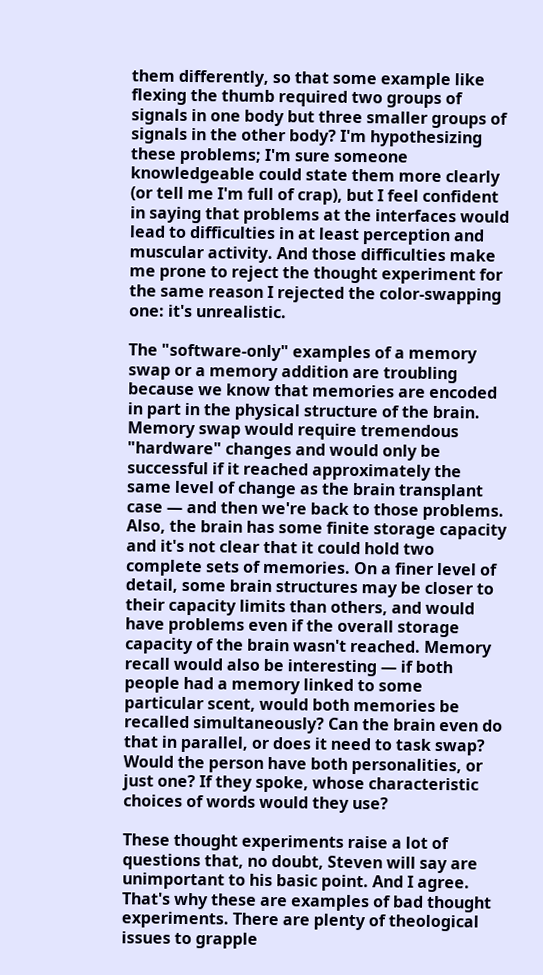them differently, so that some example like flexing the thumb required two groups of signals in one body but three smaller groups of signals in the other body? I'm hypothesizing these problems; I'm sure someone knowledgeable could state them more clearly (or tell me I'm full of crap), but I feel confident in saying that problems at the interfaces would lead to difficulties in at least perception and muscular activity. And those difficulties make me prone to reject the thought experiment for the same reason I rejected the color-swapping one: it's unrealistic.

The "software-only" examples of a memory swap or a memory addition are troubling because we know that memories are encoded in part in the physical structure of the brain. Memory swap would require tremendous "hardware" changes and would only be successful if it reached approximately the same level of change as the brain transplant case — and then we're back to those problems. Also, the brain has some finite storage capacity and it's not clear that it could hold two complete sets of memories. On a finer level of detail, some brain structures may be closer to their capacity limits than others, and would have problems even if the overall storage capacity of the brain wasn't reached. Memory recall would also be interesting — if both people had a memory linked to some particular scent, would both memories be recalled simultaneously? Can the brain even do that in parallel, or does it need to task swap? Would the person have both personalities, or just one? If they spoke, whose characteristic choices of words would they use?

These thought experiments raise a lot of questions that, no doubt, Steven will say are unimportant to his basic point. And I agree. That's why these are examples of bad thought experiments. There are plenty of theological issues to grapple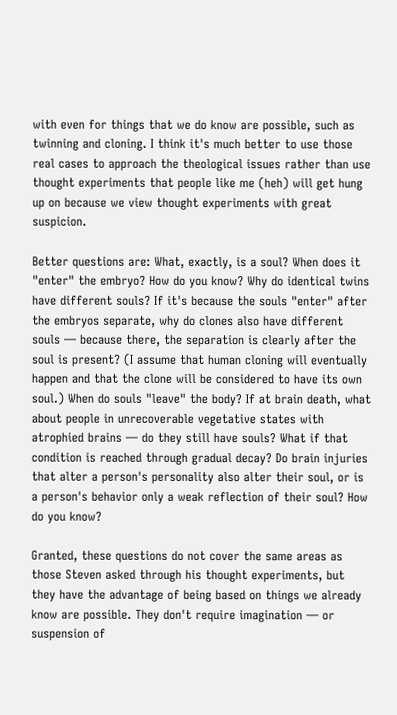with even for things that we do know are possible, such as twinning and cloning. I think it's much better to use those real cases to approach the theological issues rather than use thought experiments that people like me (heh) will get hung up on because we view thought experiments with great suspicion.

Better questions are: What, exactly, is a soul? When does it "enter" the embryo? How do you know? Why do identical twins have different souls? If it's because the souls "enter" after the embryos separate, why do clones also have different souls — because there, the separation is clearly after the soul is present? (I assume that human cloning will eventually happen and that the clone will be considered to have its own soul.) When do souls "leave" the body? If at brain death, what about people in unrecoverable vegetative states with atrophied brains — do they still have souls? What if that condition is reached through gradual decay? Do brain injuries that alter a person's personality also alter their soul, or is a person's behavior only a weak reflection of their soul? How do you know?

Granted, these questions do not cover the same areas as those Steven asked through his thought experiments, but they have the advantage of being based on things we already know are possible. They don't require imagination — or suspension of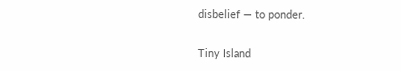disbelief — to ponder.

Tiny Island